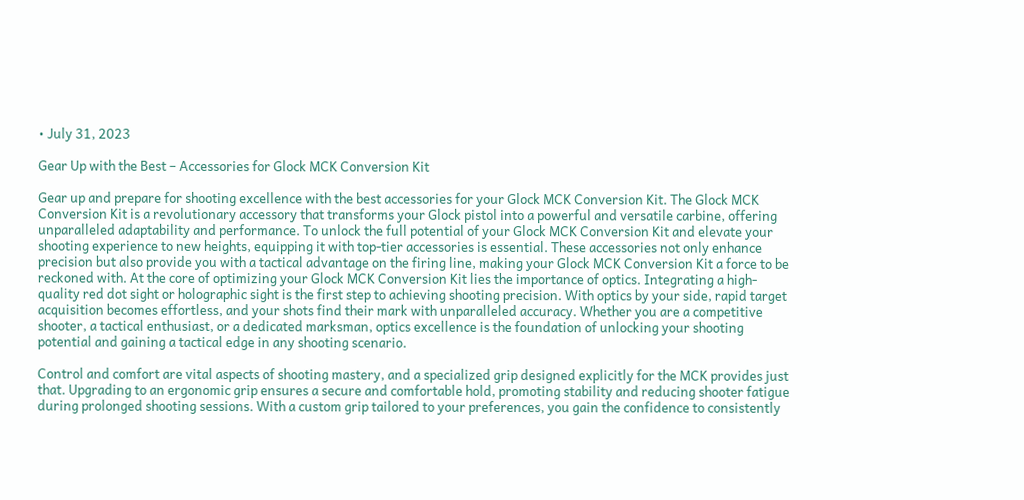• July 31, 2023

Gear Up with the Best – Accessories for Glock MCK Conversion Kit

Gear up and prepare for shooting excellence with the best accessories for your Glock MCK Conversion Kit. The Glock MCK Conversion Kit is a revolutionary accessory that transforms your Glock pistol into a powerful and versatile carbine, offering unparalleled adaptability and performance. To unlock the full potential of your Glock MCK Conversion Kit and elevate your shooting experience to new heights, equipping it with top-tier accessories is essential. These accessories not only enhance precision but also provide you with a tactical advantage on the firing line, making your Glock MCK Conversion Kit a force to be reckoned with. At the core of optimizing your Glock MCK Conversion Kit lies the importance of optics. Integrating a high-quality red dot sight or holographic sight is the first step to achieving shooting precision. With optics by your side, rapid target acquisition becomes effortless, and your shots find their mark with unparalleled accuracy. Whether you are a competitive shooter, a tactical enthusiast, or a dedicated marksman, optics excellence is the foundation of unlocking your shooting potential and gaining a tactical edge in any shooting scenario.

Control and comfort are vital aspects of shooting mastery, and a specialized grip designed explicitly for the MCK provides just that. Upgrading to an ergonomic grip ensures a secure and comfortable hold, promoting stability and reducing shooter fatigue during prolonged shooting sessions. With a custom grip tailored to your preferences, you gain the confidence to consistently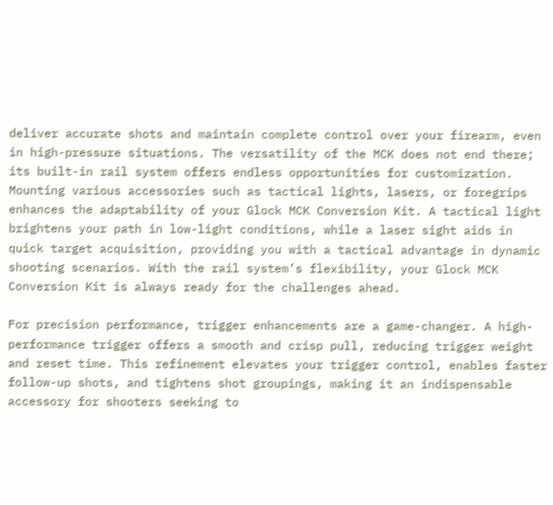deliver accurate shots and maintain complete control over your firearm, even in high-pressure situations. The versatility of the MCK does not end there; its built-in rail system offers endless opportunities for customization. Mounting various accessories such as tactical lights, lasers, or foregrips enhances the adaptability of your Glock MCK Conversion Kit. A tactical light brightens your path in low-light conditions, while a laser sight aids in quick target acquisition, providing you with a tactical advantage in dynamic shooting scenarios. With the rail system’s flexibility, your Glock MCK Conversion Kit is always ready for the challenges ahead.

For precision performance, trigger enhancements are a game-changer. A high-performance trigger offers a smooth and crisp pull, reducing trigger weight and reset time. This refinement elevates your trigger control, enables faster follow-up shots, and tightens shot groupings, making it an indispensable accessory for shooters seeking to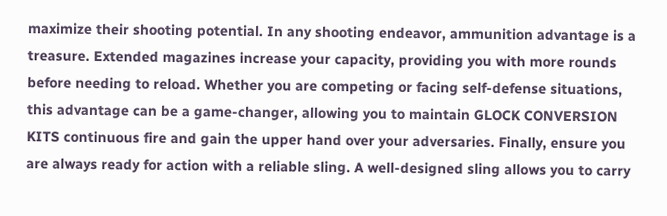maximize their shooting potential. In any shooting endeavor, ammunition advantage is a treasure. Extended magazines increase your capacity, providing you with more rounds before needing to reload. Whether you are competing or facing self-defense situations, this advantage can be a game-changer, allowing you to maintain GLOCK CONVERSION KITS continuous fire and gain the upper hand over your adversaries. Finally, ensure you are always ready for action with a reliable sling. A well-designed sling allows you to carry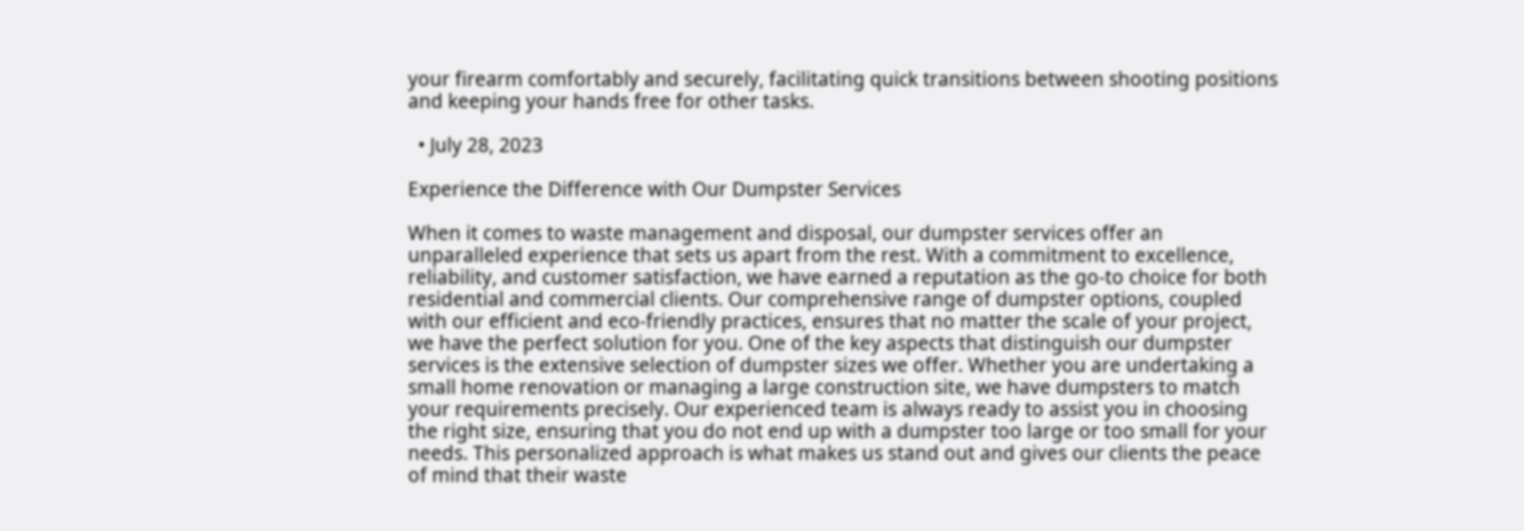your firearm comfortably and securely, facilitating quick transitions between shooting positions and keeping your hands free for other tasks.

  • July 28, 2023

Experience the Difference with Our Dumpster Services

When it comes to waste management and disposal, our dumpster services offer an unparalleled experience that sets us apart from the rest. With a commitment to excellence, reliability, and customer satisfaction, we have earned a reputation as the go-to choice for both residential and commercial clients. Our comprehensive range of dumpster options, coupled with our efficient and eco-friendly practices, ensures that no matter the scale of your project, we have the perfect solution for you. One of the key aspects that distinguish our dumpster services is the extensive selection of dumpster sizes we offer. Whether you are undertaking a small home renovation or managing a large construction site, we have dumpsters to match your requirements precisely. Our experienced team is always ready to assist you in choosing the right size, ensuring that you do not end up with a dumpster too large or too small for your needs. This personalized approach is what makes us stand out and gives our clients the peace of mind that their waste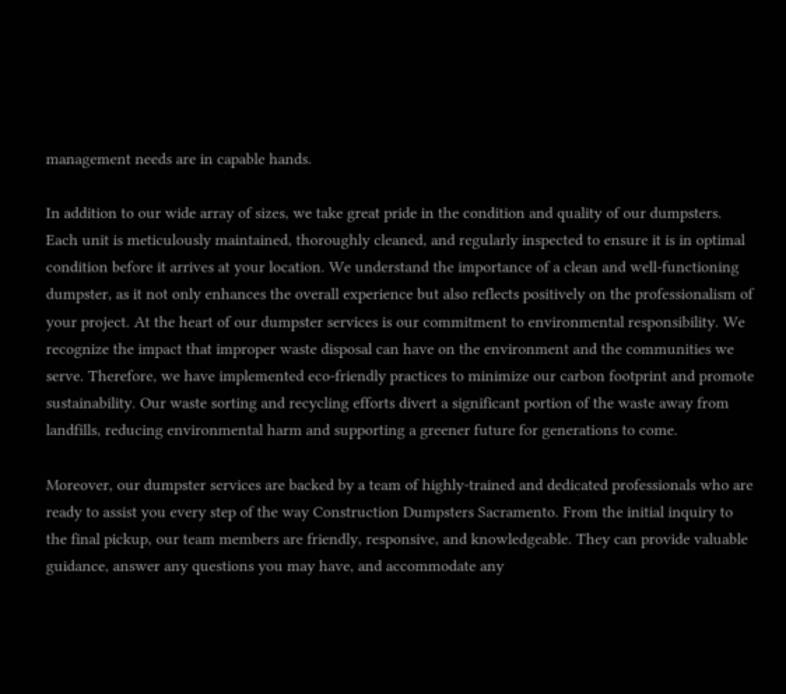management needs are in capable hands.

In addition to our wide array of sizes, we take great pride in the condition and quality of our dumpsters. Each unit is meticulously maintained, thoroughly cleaned, and regularly inspected to ensure it is in optimal condition before it arrives at your location. We understand the importance of a clean and well-functioning dumpster, as it not only enhances the overall experience but also reflects positively on the professionalism of your project. At the heart of our dumpster services is our commitment to environmental responsibility. We recognize the impact that improper waste disposal can have on the environment and the communities we serve. Therefore, we have implemented eco-friendly practices to minimize our carbon footprint and promote sustainability. Our waste sorting and recycling efforts divert a significant portion of the waste away from landfills, reducing environmental harm and supporting a greener future for generations to come.

Moreover, our dumpster services are backed by a team of highly-trained and dedicated professionals who are ready to assist you every step of the way Construction Dumpsters Sacramento. From the initial inquiry to the final pickup, our team members are friendly, responsive, and knowledgeable. They can provide valuable guidance, answer any questions you may have, and accommodate any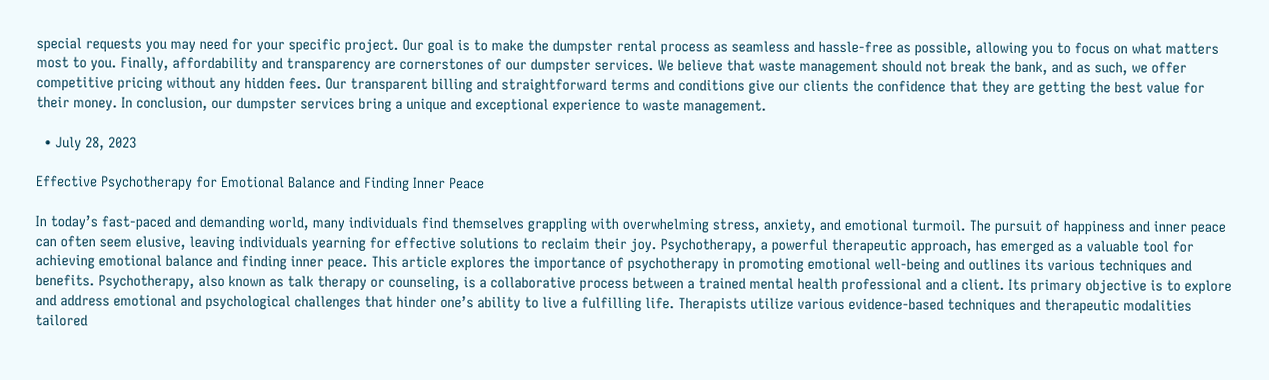special requests you may need for your specific project. Our goal is to make the dumpster rental process as seamless and hassle-free as possible, allowing you to focus on what matters most to you. Finally, affordability and transparency are cornerstones of our dumpster services. We believe that waste management should not break the bank, and as such, we offer competitive pricing without any hidden fees. Our transparent billing and straightforward terms and conditions give our clients the confidence that they are getting the best value for their money. In conclusion, our dumpster services bring a unique and exceptional experience to waste management.

  • July 28, 2023

Effective Psychotherapy for Emotional Balance and Finding Inner Peace

In today’s fast-paced and demanding world, many individuals find themselves grappling with overwhelming stress, anxiety, and emotional turmoil. The pursuit of happiness and inner peace can often seem elusive, leaving individuals yearning for effective solutions to reclaim their joy. Psychotherapy, a powerful therapeutic approach, has emerged as a valuable tool for achieving emotional balance and finding inner peace. This article explores the importance of psychotherapy in promoting emotional well-being and outlines its various techniques and benefits. Psychotherapy, also known as talk therapy or counseling, is a collaborative process between a trained mental health professional and a client. Its primary objective is to explore and address emotional and psychological challenges that hinder one’s ability to live a fulfilling life. Therapists utilize various evidence-based techniques and therapeutic modalities tailored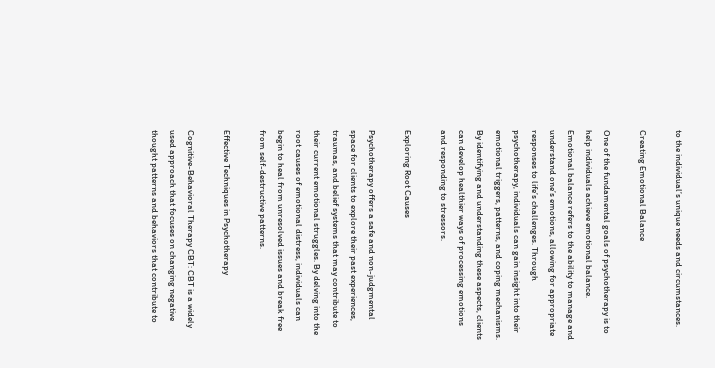to the individual’s unique needs and circumstances.

Creating Emotional Balance

One of the fundamental goals of psychotherapy is to help individuals achieve emotional balance. Emotional balance refers to the ability to manage and understand one’s emotions, allowing for appropriate responses to life’s challenges. Through psychotherapy, individuals can gain insight into their emotional triggers, patterns, and coping mechanisms. By identifying and understanding these aspects, clients can develop healthier ways of processing emotions and responding to stressors.

Exploring Root Causes

Psychotherapy offers a safe and non-judgmental space for clients to explore their past experiences, traumas, and belief systems that may contribute to their current emotional struggles. By delving into the root causes of emotional distress, individuals can begin to heal from unresolved issues and break free from self-destructive patterns.

Effective Techniques in Psychotherapy

Cognitive-Behavioral Therapy CBT: CBT is a widely used approach that focuses on changing negative thought patterns and behaviors that contribute to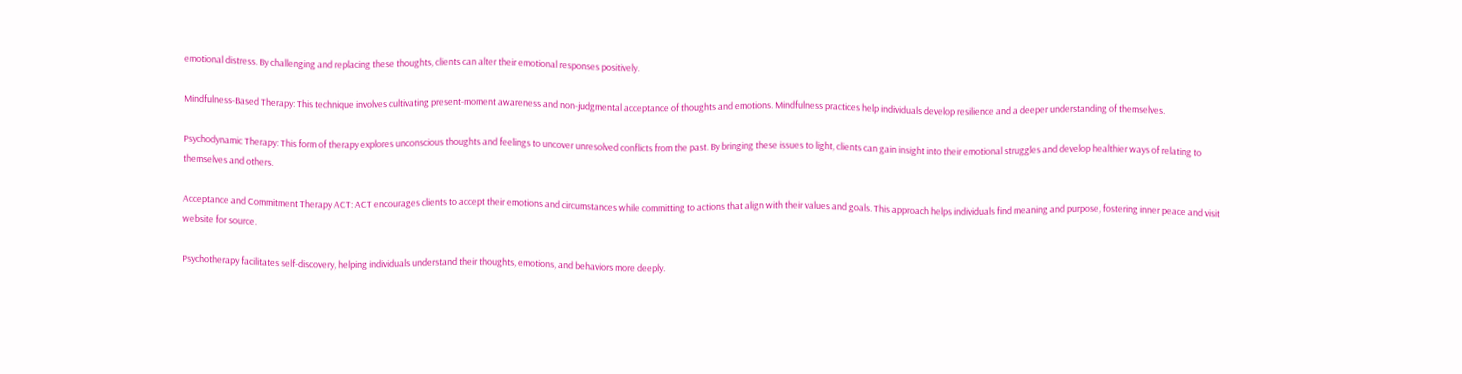emotional distress. By challenging and replacing these thoughts, clients can alter their emotional responses positively.

Mindfulness-Based Therapy: This technique involves cultivating present-moment awareness and non-judgmental acceptance of thoughts and emotions. Mindfulness practices help individuals develop resilience and a deeper understanding of themselves.

Psychodynamic Therapy: This form of therapy explores unconscious thoughts and feelings to uncover unresolved conflicts from the past. By bringing these issues to light, clients can gain insight into their emotional struggles and develop healthier ways of relating to themselves and others.

Acceptance and Commitment Therapy ACT: ACT encourages clients to accept their emotions and circumstances while committing to actions that align with their values and goals. This approach helps individuals find meaning and purpose, fostering inner peace and visit website for source.

Psychotherapy facilitates self-discovery, helping individuals understand their thoughts, emotions, and behaviors more deeply.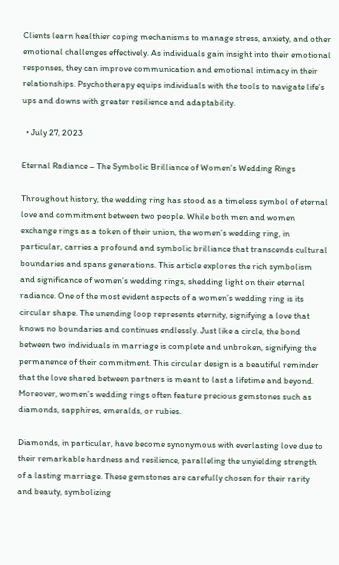Clients learn healthier coping mechanisms to manage stress, anxiety, and other emotional challenges effectively. As individuals gain insight into their emotional responses, they can improve communication and emotional intimacy in their relationships. Psychotherapy equips individuals with the tools to navigate life’s ups and downs with greater resilience and adaptability.

  • July 27, 2023

Eternal Radiance – The Symbolic Brilliance of Women’s Wedding Rings

Throughout history, the wedding ring has stood as a timeless symbol of eternal love and commitment between two people. While both men and women exchange rings as a token of their union, the women’s wedding ring, in particular, carries a profound and symbolic brilliance that transcends cultural boundaries and spans generations. This article explores the rich symbolism and significance of women’s wedding rings, shedding light on their eternal radiance. One of the most evident aspects of a women’s wedding ring is its circular shape. The unending loop represents eternity, signifying a love that knows no boundaries and continues endlessly. Just like a circle, the bond between two individuals in marriage is complete and unbroken, signifying the permanence of their commitment. This circular design is a beautiful reminder that the love shared between partners is meant to last a lifetime and beyond. Moreover, women’s wedding rings often feature precious gemstones such as diamonds, sapphires, emeralds, or rubies.

Diamonds, in particular, have become synonymous with everlasting love due to their remarkable hardness and resilience, paralleling the unyielding strength of a lasting marriage. These gemstones are carefully chosen for their rarity and beauty, symbolizing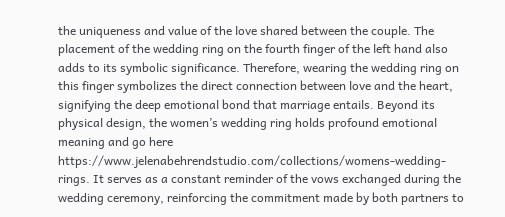the uniqueness and value of the love shared between the couple. The placement of the wedding ring on the fourth finger of the left hand also adds to its symbolic significance. Therefore, wearing the wedding ring on this finger symbolizes the direct connection between love and the heart, signifying the deep emotional bond that marriage entails. Beyond its physical design, the women’s wedding ring holds profound emotional meaning and go here https://www.jelenabehrendstudio.com/collections/womens-wedding-rings. It serves as a constant reminder of the vows exchanged during the wedding ceremony, reinforcing the commitment made by both partners to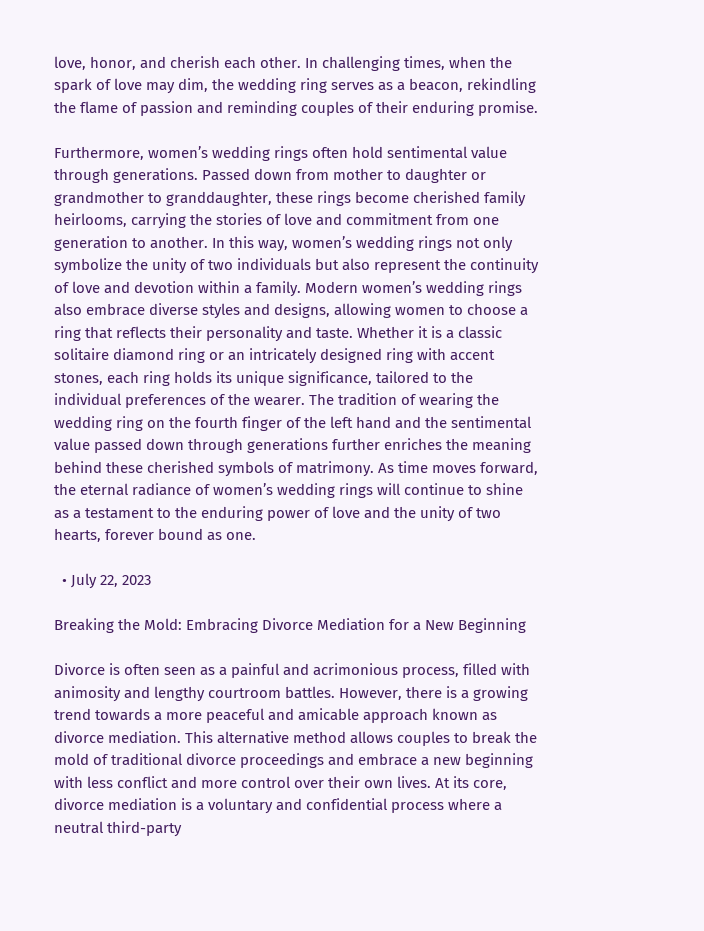love, honor, and cherish each other. In challenging times, when the spark of love may dim, the wedding ring serves as a beacon, rekindling the flame of passion and reminding couples of their enduring promise.

Furthermore, women’s wedding rings often hold sentimental value through generations. Passed down from mother to daughter or grandmother to granddaughter, these rings become cherished family heirlooms, carrying the stories of love and commitment from one generation to another. In this way, women’s wedding rings not only symbolize the unity of two individuals but also represent the continuity of love and devotion within a family. Modern women’s wedding rings also embrace diverse styles and designs, allowing women to choose a ring that reflects their personality and taste. Whether it is a classic solitaire diamond ring or an intricately designed ring with accent stones, each ring holds its unique significance, tailored to the individual preferences of the wearer. The tradition of wearing the wedding ring on the fourth finger of the left hand and the sentimental value passed down through generations further enriches the meaning behind these cherished symbols of matrimony. As time moves forward, the eternal radiance of women’s wedding rings will continue to shine as a testament to the enduring power of love and the unity of two hearts, forever bound as one.

  • July 22, 2023

Breaking the Mold: Embracing Divorce Mediation for a New Beginning

Divorce is often seen as a painful and acrimonious process, filled with animosity and lengthy courtroom battles. However, there is a growing trend towards a more peaceful and amicable approach known as divorce mediation. This alternative method allows couples to break the mold of traditional divorce proceedings and embrace a new beginning with less conflict and more control over their own lives. At its core, divorce mediation is a voluntary and confidential process where a neutral third-party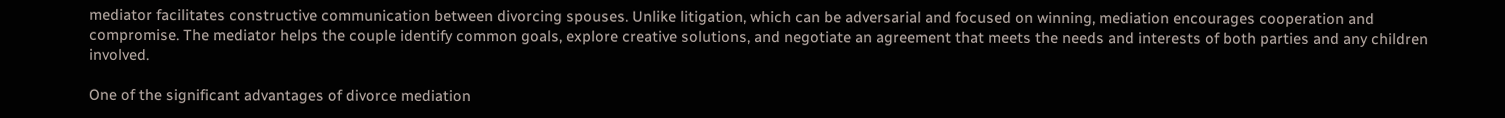mediator facilitates constructive communication between divorcing spouses. Unlike litigation, which can be adversarial and focused on winning, mediation encourages cooperation and compromise. The mediator helps the couple identify common goals, explore creative solutions, and negotiate an agreement that meets the needs and interests of both parties and any children involved.

One of the significant advantages of divorce mediation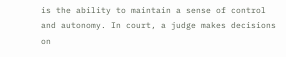is the ability to maintain a sense of control and autonomy. In court, a judge makes decisions on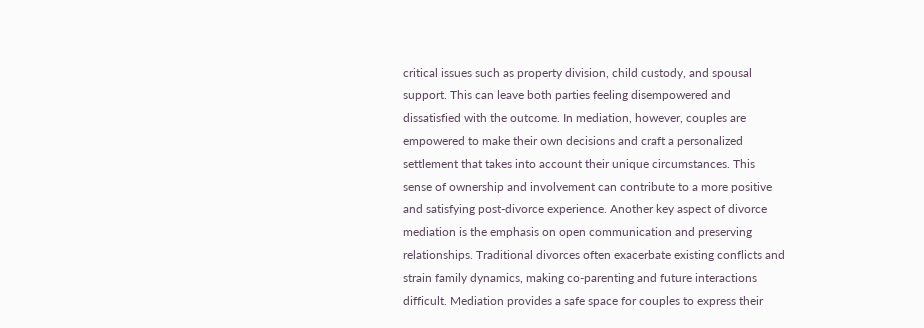critical issues such as property division, child custody, and spousal support. This can leave both parties feeling disempowered and dissatisfied with the outcome. In mediation, however, couples are empowered to make their own decisions and craft a personalized settlement that takes into account their unique circumstances. This sense of ownership and involvement can contribute to a more positive and satisfying post-divorce experience. Another key aspect of divorce mediation is the emphasis on open communication and preserving relationships. Traditional divorces often exacerbate existing conflicts and strain family dynamics, making co-parenting and future interactions difficult. Mediation provides a safe space for couples to express their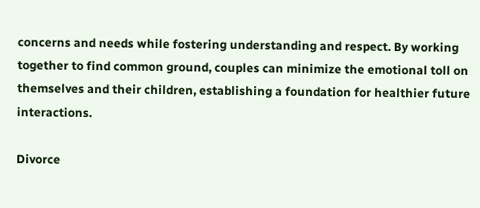concerns and needs while fostering understanding and respect. By working together to find common ground, couples can minimize the emotional toll on themselves and their children, establishing a foundation for healthier future interactions.

Divorce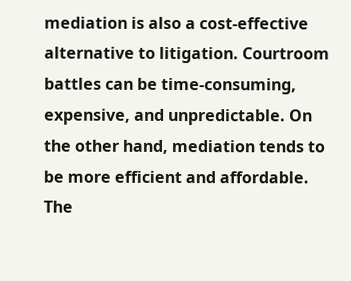mediation is also a cost-effective alternative to litigation. Courtroom battles can be time-consuming, expensive, and unpredictable. On the other hand, mediation tends to be more efficient and affordable. The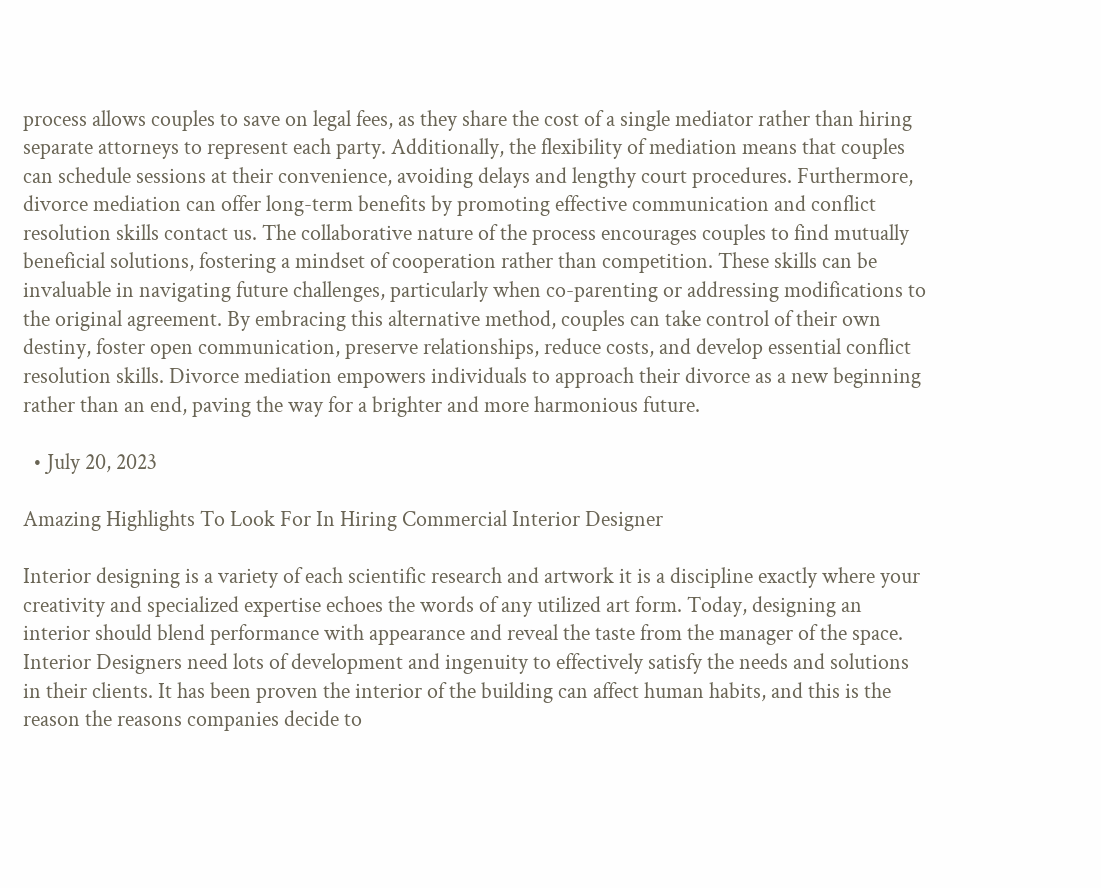process allows couples to save on legal fees, as they share the cost of a single mediator rather than hiring separate attorneys to represent each party. Additionally, the flexibility of mediation means that couples can schedule sessions at their convenience, avoiding delays and lengthy court procedures. Furthermore, divorce mediation can offer long-term benefits by promoting effective communication and conflict resolution skills contact us. The collaborative nature of the process encourages couples to find mutually beneficial solutions, fostering a mindset of cooperation rather than competition. These skills can be invaluable in navigating future challenges, particularly when co-parenting or addressing modifications to the original agreement. By embracing this alternative method, couples can take control of their own destiny, foster open communication, preserve relationships, reduce costs, and develop essential conflict resolution skills. Divorce mediation empowers individuals to approach their divorce as a new beginning rather than an end, paving the way for a brighter and more harmonious future.

  • July 20, 2023

Amazing Highlights To Look For In Hiring Commercial Interior Designer

Interior designing is a variety of each scientific research and artwork it is a discipline exactly where your creativity and specialized expertise echoes the words of any utilized art form. Today, designing an interior should blend performance with appearance and reveal the taste from the manager of the space. Interior Designers need lots of development and ingenuity to effectively satisfy the needs and solutions in their clients. It has been proven the interior of the building can affect human habits, and this is the reason the reasons companies decide to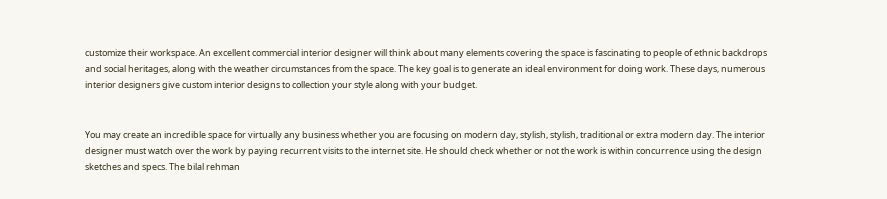customize their workspace. An excellent commercial interior designer will think about many elements covering the space is fascinating to people of ethnic backdrops and social heritages, along with the weather circumstances from the space. The key goal is to generate an ideal environment for doing work. These days, numerous interior designers give custom interior designs to collection your style along with your budget.


You may create an incredible space for virtually any business whether you are focusing on modern day, stylish, stylish, traditional or extra modern day. The interior designer must watch over the work by paying recurrent visits to the internet site. He should check whether or not the work is within concurrence using the design sketches and specs. The bilal rehman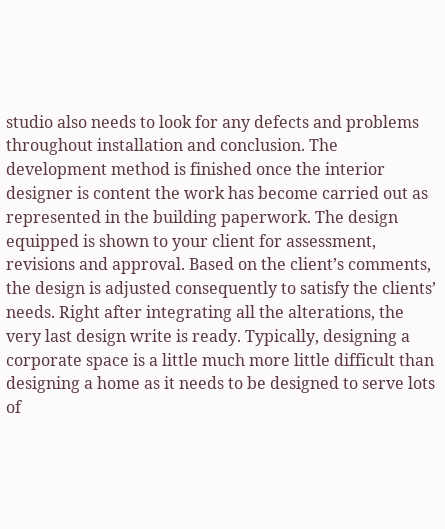studio also needs to look for any defects and problems throughout installation and conclusion. The development method is finished once the interior designer is content the work has become carried out as represented in the building paperwork. The design equipped is shown to your client for assessment, revisions and approval. Based on the client’s comments, the design is adjusted consequently to satisfy the clients’ needs. Right after integrating all the alterations, the very last design write is ready. Typically, designing a corporate space is a little much more little difficult than designing a home as it needs to be designed to serve lots of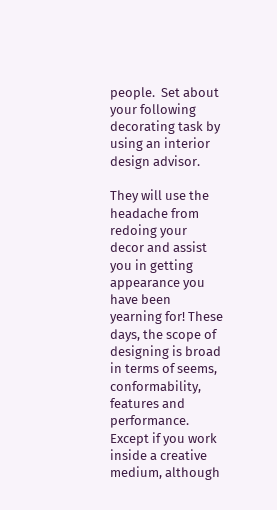people.  Set about your following decorating task by using an interior design advisor.

They will use the headache from redoing your decor and assist you in getting appearance you have been yearning for! These days, the scope of designing is broad in terms of seems, conformability, features and performance. Except if you work inside a creative medium, although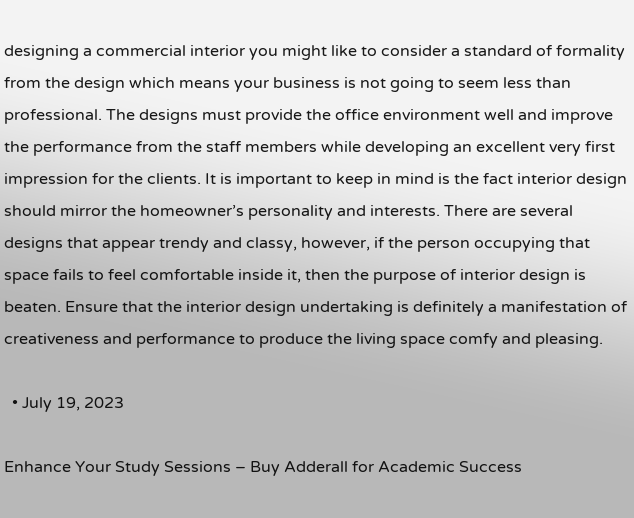designing a commercial interior you might like to consider a standard of formality from the design which means your business is not going to seem less than professional. The designs must provide the office environment well and improve the performance from the staff members while developing an excellent very first impression for the clients. It is important to keep in mind is the fact interior design should mirror the homeowner’s personality and interests. There are several designs that appear trendy and classy, however, if the person occupying that space fails to feel comfortable inside it, then the purpose of interior design is beaten. Ensure that the interior design undertaking is definitely a manifestation of creativeness and performance to produce the living space comfy and pleasing.

  • July 19, 2023

Enhance Your Study Sessions – Buy Adderall for Academic Success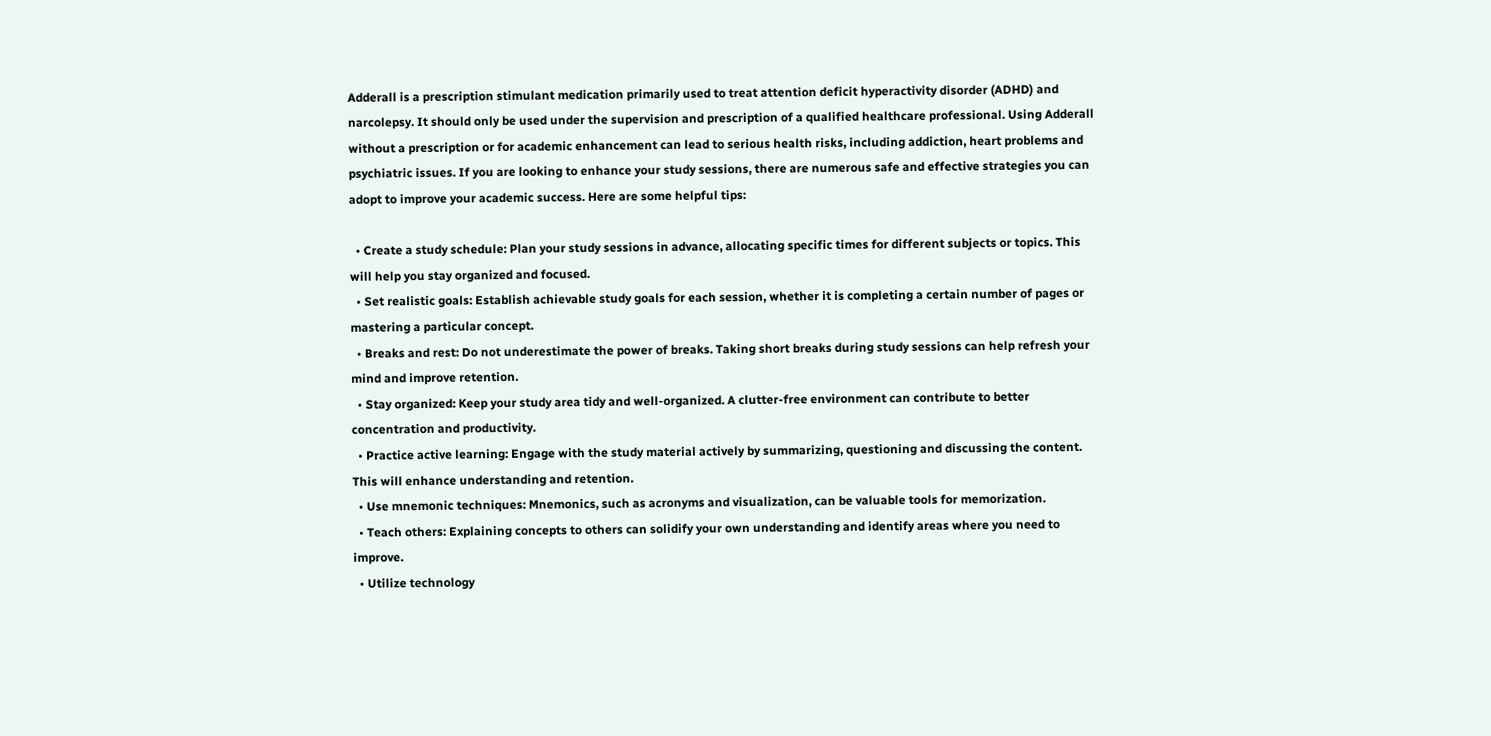Adderall is a prescription stimulant medication primarily used to treat attention deficit hyperactivity disorder (ADHD) and narcolepsy. It should only be used under the supervision and prescription of a qualified healthcare professional. Using Adderall without a prescription or for academic enhancement can lead to serious health risks, including addiction, heart problems and psychiatric issues. If you are looking to enhance your study sessions, there are numerous safe and effective strategies you can adopt to improve your academic success. Here are some helpful tips:

  • Create a study schedule: Plan your study sessions in advance, allocating specific times for different subjects or topics. This will help you stay organized and focused.
  • Set realistic goals: Establish achievable study goals for each session, whether it is completing a certain number of pages or mastering a particular concept.
  • Breaks and rest: Do not underestimate the power of breaks. Taking short breaks during study sessions can help refresh your mind and improve retention.
  • Stay organized: Keep your study area tidy and well-organized. A clutter-free environment can contribute to better concentration and productivity.
  • Practice active learning: Engage with the study material actively by summarizing, questioning and discussing the content. This will enhance understanding and retention.
  • Use mnemonic techniques: Mnemonics, such as acronyms and visualization, can be valuable tools for memorization.
  • Teach others: Explaining concepts to others can solidify your own understanding and identify areas where you need to improve.
  • Utilize technology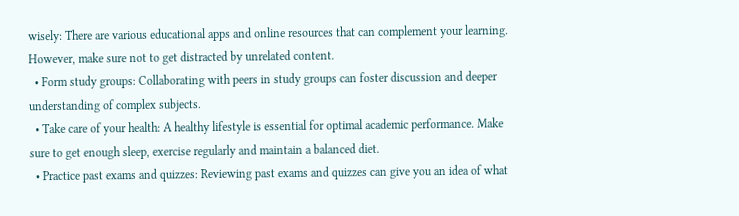wisely: There are various educational apps and online resources that can complement your learning. However, make sure not to get distracted by unrelated content.
  • Form study groups: Collaborating with peers in study groups can foster discussion and deeper understanding of complex subjects.
  • Take care of your health: A healthy lifestyle is essential for optimal academic performance. Make sure to get enough sleep, exercise regularly and maintain a balanced diet.
  • Practice past exams and quizzes: Reviewing past exams and quizzes can give you an idea of what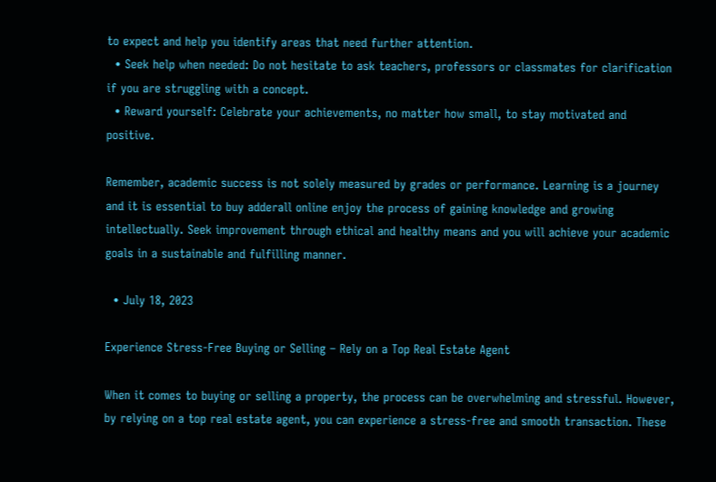to expect and help you identify areas that need further attention.
  • Seek help when needed: Do not hesitate to ask teachers, professors or classmates for clarification if you are struggling with a concept.
  • Reward yourself: Celebrate your achievements, no matter how small, to stay motivated and positive.

Remember, academic success is not solely measured by grades or performance. Learning is a journey and it is essential to buy adderall online enjoy the process of gaining knowledge and growing intellectually. Seek improvement through ethical and healthy means and you will achieve your academic goals in a sustainable and fulfilling manner.

  • July 18, 2023

Experience Stress-Free Buying or Selling – Rely on a Top Real Estate Agent

When it comes to buying or selling a property, the process can be overwhelming and stressful. However, by relying on a top real estate agent, you can experience a stress-free and smooth transaction. These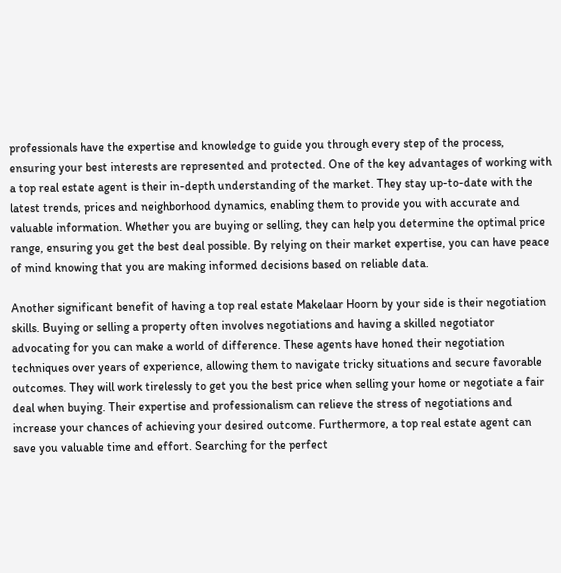professionals have the expertise and knowledge to guide you through every step of the process, ensuring your best interests are represented and protected. One of the key advantages of working with a top real estate agent is their in-depth understanding of the market. They stay up-to-date with the latest trends, prices and neighborhood dynamics, enabling them to provide you with accurate and valuable information. Whether you are buying or selling, they can help you determine the optimal price range, ensuring you get the best deal possible. By relying on their market expertise, you can have peace of mind knowing that you are making informed decisions based on reliable data.

Another significant benefit of having a top real estate Makelaar Hoorn by your side is their negotiation skills. Buying or selling a property often involves negotiations and having a skilled negotiator advocating for you can make a world of difference. These agents have honed their negotiation techniques over years of experience, allowing them to navigate tricky situations and secure favorable outcomes. They will work tirelessly to get you the best price when selling your home or negotiate a fair deal when buying. Their expertise and professionalism can relieve the stress of negotiations and increase your chances of achieving your desired outcome. Furthermore, a top real estate agent can save you valuable time and effort. Searching for the perfect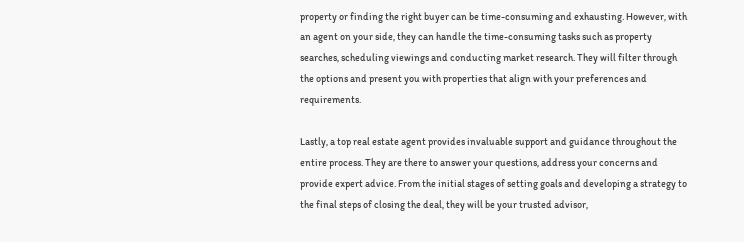property or finding the right buyer can be time-consuming and exhausting. However, with an agent on your side, they can handle the time-consuming tasks such as property searches, scheduling viewings and conducting market research. They will filter through the options and present you with properties that align with your preferences and requirements.

Lastly, a top real estate agent provides invaluable support and guidance throughout the entire process. They are there to answer your questions, address your concerns and provide expert advice. From the initial stages of setting goals and developing a strategy to the final steps of closing the deal, they will be your trusted advisor,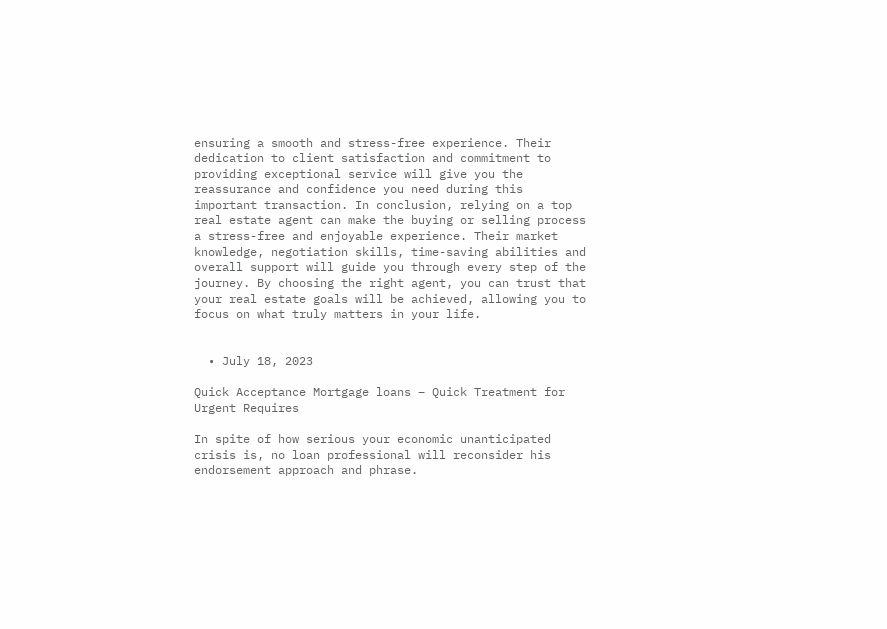ensuring a smooth and stress-free experience. Their dedication to client satisfaction and commitment to providing exceptional service will give you the reassurance and confidence you need during this important transaction. In conclusion, relying on a top real estate agent can make the buying or selling process a stress-free and enjoyable experience. Their market knowledge, negotiation skills, time-saving abilities and overall support will guide you through every step of the journey. By choosing the right agent, you can trust that your real estate goals will be achieved, allowing you to focus on what truly matters in your life.


  • July 18, 2023

Quick Acceptance Mortgage loans – Quick Treatment for Urgent Requires

In spite of how serious your economic unanticipated crisis is, no loan professional will reconsider his endorsement approach and phrase.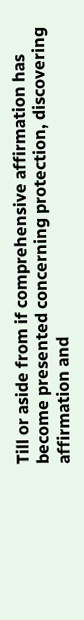Till or aside from if comprehensive affirmation has become presented concerning protection, discovering affirmation and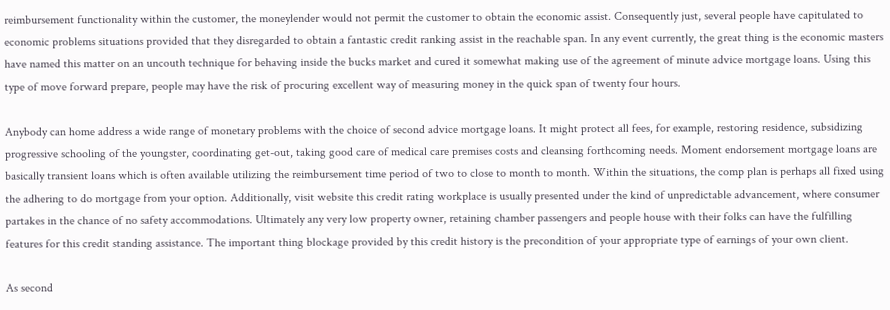reimbursement functionality within the customer, the moneylender would not permit the customer to obtain the economic assist. Consequently just, several people have capitulated to economic problems situations provided that they disregarded to obtain a fantastic credit ranking assist in the reachable span. In any event currently, the great thing is the economic masters have named this matter on an uncouth technique for behaving inside the bucks market and cured it somewhat making use of the agreement of minute advice mortgage loans. Using this type of move forward prepare, people may have the risk of procuring excellent way of measuring money in the quick span of twenty four hours.

Anybody can home address a wide range of monetary problems with the choice of second advice mortgage loans. It might protect all fees, for example, restoring residence, subsidizing progressive schooling of the youngster, coordinating get-out, taking good care of medical care premises costs and cleansing forthcoming needs. Moment endorsement mortgage loans are basically transient loans which is often available utilizing the reimbursement time period of two to close to month to month. Within the situations, the comp plan is perhaps all fixed using the adhering to do mortgage from your option. Additionally, visit website this credit rating workplace is usually presented under the kind of unpredictable advancement, where consumer partakes in the chance of no safety accommodations. Ultimately any very low property owner, retaining chamber passengers and people house with their folks can have the fulfilling features for this credit standing assistance. The important thing blockage provided by this credit history is the precondition of your appropriate type of earnings of your own client.

As second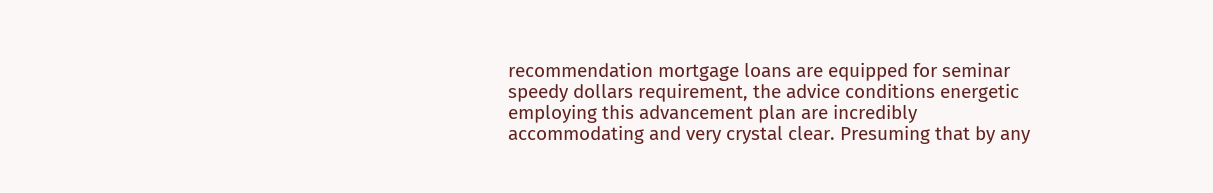recommendation mortgage loans are equipped for seminar speedy dollars requirement, the advice conditions energetic employing this advancement plan are incredibly accommodating and very crystal clear. Presuming that by any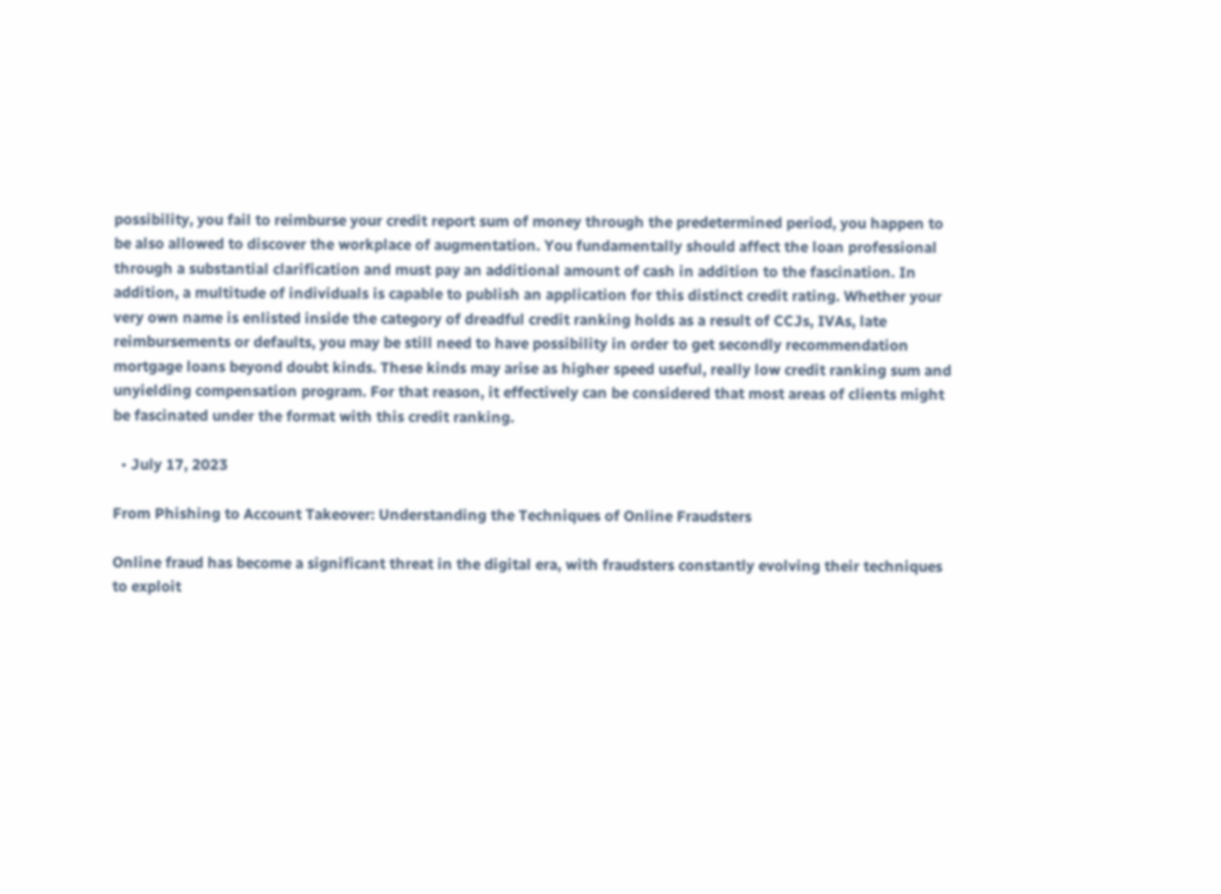possibility, you fail to reimburse your credit report sum of money through the predetermined period, you happen to be also allowed to discover the workplace of augmentation. You fundamentally should affect the loan professional through a substantial clarification and must pay an additional amount of cash in addition to the fascination. In addition, a multitude of individuals is capable to publish an application for this distinct credit rating. Whether your very own name is enlisted inside the category of dreadful credit ranking holds as a result of CCJs, IVAs, late reimbursements or defaults, you may be still need to have possibility in order to get secondly recommendation mortgage loans beyond doubt kinds. These kinds may arise as higher speed useful, really low credit ranking sum and unyielding compensation program. For that reason, it effectively can be considered that most areas of clients might be fascinated under the format with this credit ranking.

  • July 17, 2023

From Phishing to Account Takeover: Understanding the Techniques of Online Fraudsters

Online fraud has become a significant threat in the digital era, with fraudsters constantly evolving their techniques to exploit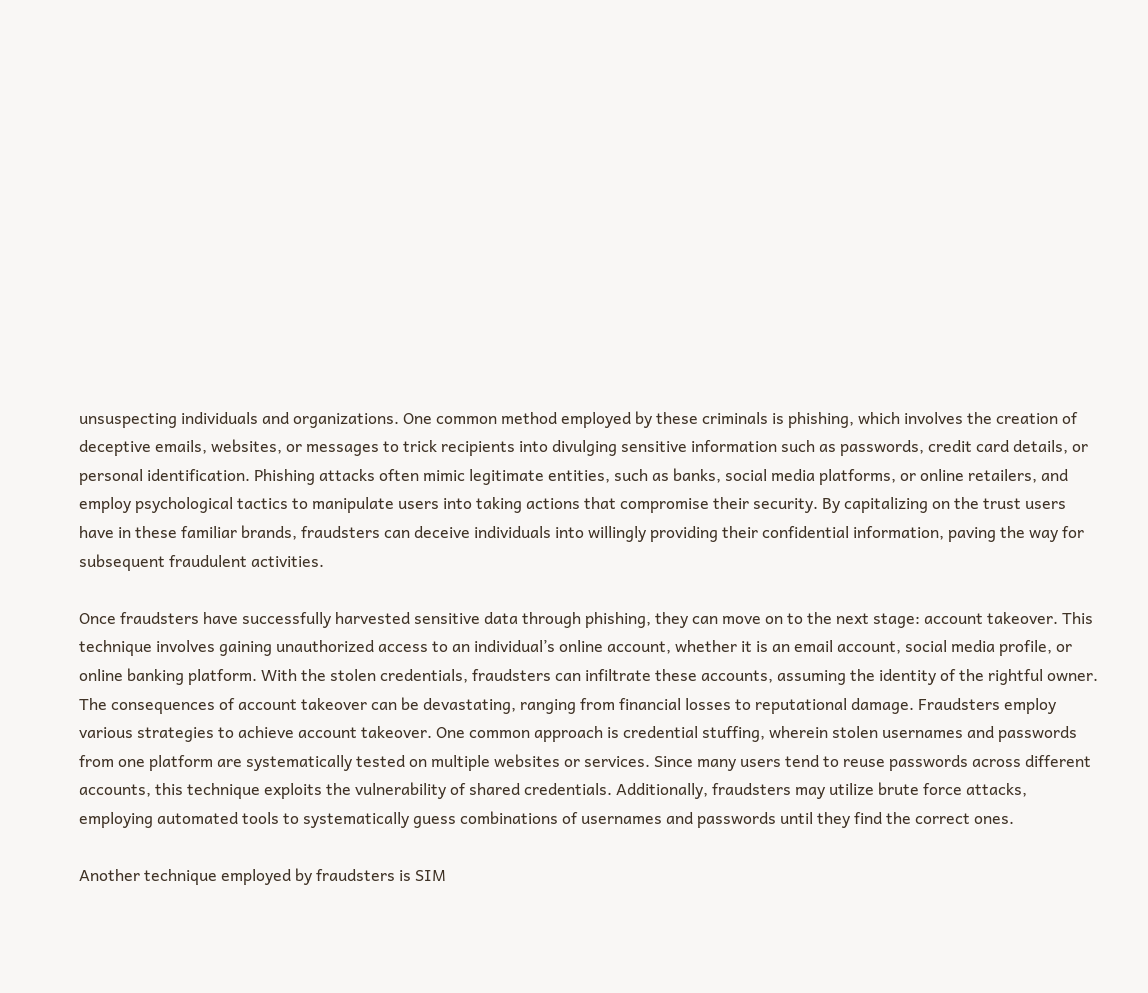unsuspecting individuals and organizations. One common method employed by these criminals is phishing, which involves the creation of deceptive emails, websites, or messages to trick recipients into divulging sensitive information such as passwords, credit card details, or personal identification. Phishing attacks often mimic legitimate entities, such as banks, social media platforms, or online retailers, and employ psychological tactics to manipulate users into taking actions that compromise their security. By capitalizing on the trust users have in these familiar brands, fraudsters can deceive individuals into willingly providing their confidential information, paving the way for subsequent fraudulent activities.

Once fraudsters have successfully harvested sensitive data through phishing, they can move on to the next stage: account takeover. This technique involves gaining unauthorized access to an individual’s online account, whether it is an email account, social media profile, or online banking platform. With the stolen credentials, fraudsters can infiltrate these accounts, assuming the identity of the rightful owner. The consequences of account takeover can be devastating, ranging from financial losses to reputational damage. Fraudsters employ various strategies to achieve account takeover. One common approach is credential stuffing, wherein stolen usernames and passwords from one platform are systematically tested on multiple websites or services. Since many users tend to reuse passwords across different accounts, this technique exploits the vulnerability of shared credentials. Additionally, fraudsters may utilize brute force attacks, employing automated tools to systematically guess combinations of usernames and passwords until they find the correct ones.

Another technique employed by fraudsters is SIM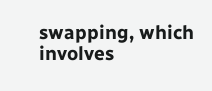swapping, which involves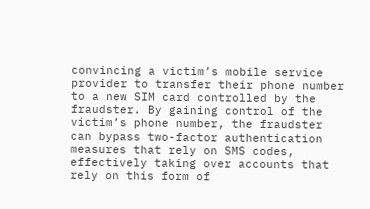convincing a victim’s mobile service provider to transfer their phone number to a new SIM card controlled by the fraudster. By gaining control of the victim’s phone number, the fraudster can bypass two-factor authentication measures that rely on SMS codes, effectively taking over accounts that rely on this form of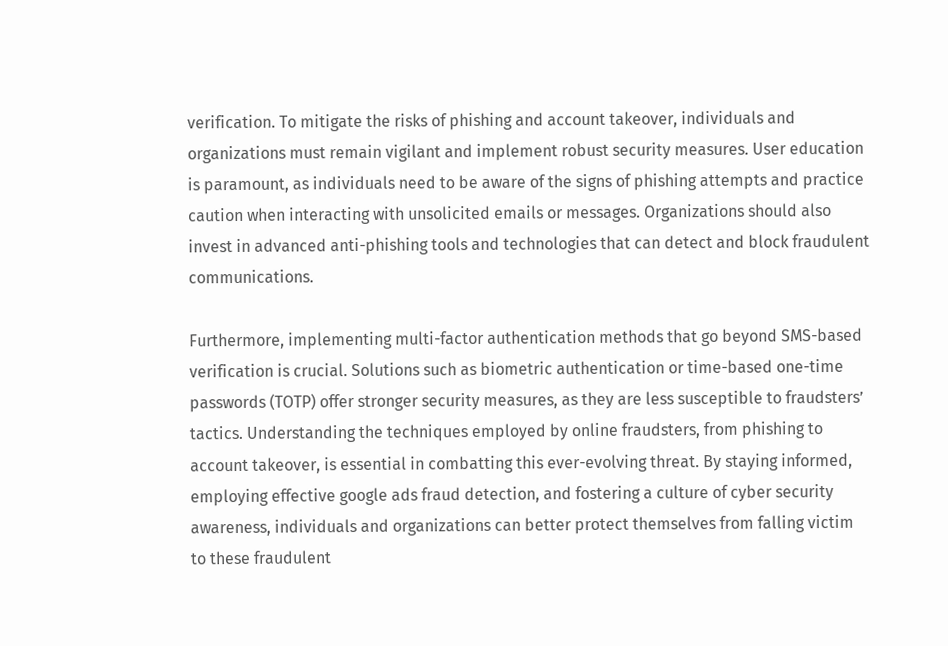verification. To mitigate the risks of phishing and account takeover, individuals and organizations must remain vigilant and implement robust security measures. User education is paramount, as individuals need to be aware of the signs of phishing attempts and practice caution when interacting with unsolicited emails or messages. Organizations should also invest in advanced anti-phishing tools and technologies that can detect and block fraudulent communications.

Furthermore, implementing multi-factor authentication methods that go beyond SMS-based verification is crucial. Solutions such as biometric authentication or time-based one-time passwords (TOTP) offer stronger security measures, as they are less susceptible to fraudsters’ tactics. Understanding the techniques employed by online fraudsters, from phishing to account takeover, is essential in combatting this ever-evolving threat. By staying informed, employing effective google ads fraud detection, and fostering a culture of cyber security awareness, individuals and organizations can better protect themselves from falling victim to these fraudulent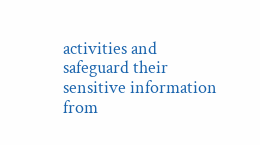activities and safeguard their sensitive information from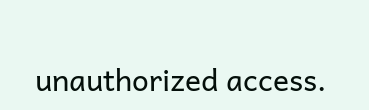unauthorized access.